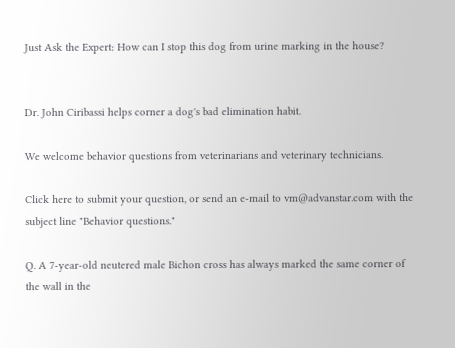Just Ask the Expert: How can I stop this dog from urine marking in the house?


Dr. John Ciribassi helps corner a dog's bad elimination habit.

We welcome behavior questions from veterinarians and veterinary technicians.

Click here to submit your question, or send an e-mail to vm@advanstar.com with the subject line "Behavior questions."

Q. A 7-year-old neutered male Bichon cross has always marked the same corner of the wall in the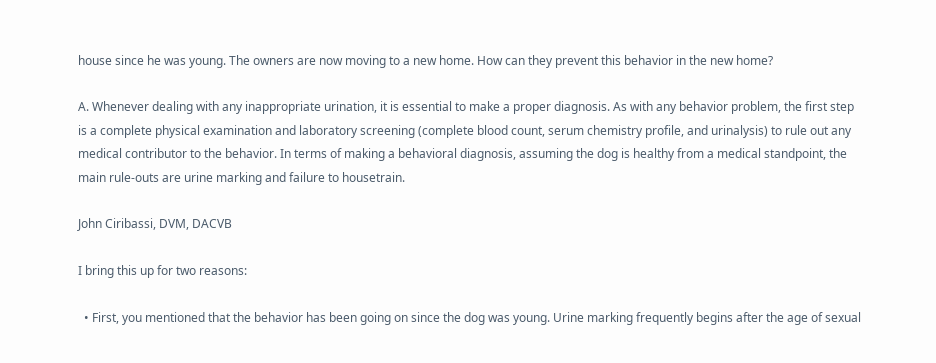house since he was young. The owners are now moving to a new home. How can they prevent this behavior in the new home?

A. Whenever dealing with any inappropriate urination, it is essential to make a proper diagnosis. As with any behavior problem, the first step is a complete physical examination and laboratory screening (complete blood count, serum chemistry profile, and urinalysis) to rule out any medical contributor to the behavior. In terms of making a behavioral diagnosis, assuming the dog is healthy from a medical standpoint, the main rule-outs are urine marking and failure to housetrain.

John Ciribassi, DVM, DACVB

I bring this up for two reasons:

  • First, you mentioned that the behavior has been going on since the dog was young. Urine marking frequently begins after the age of sexual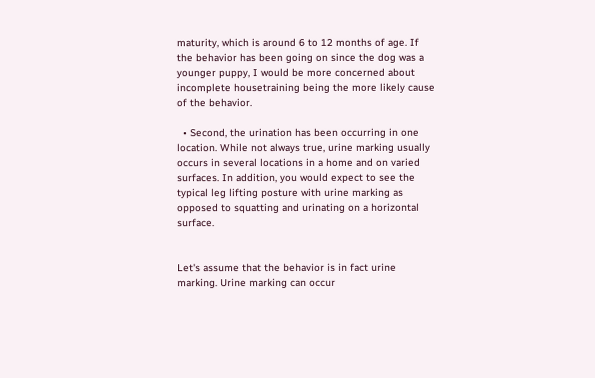maturity, which is around 6 to 12 months of age. If the behavior has been going on since the dog was a younger puppy, I would be more concerned about incomplete housetraining being the more likely cause of the behavior.

  • Second, the urination has been occurring in one location. While not always true, urine marking usually occurs in several locations in a home and on varied surfaces. In addition, you would expect to see the typical leg lifting posture with urine marking as opposed to squatting and urinating on a horizontal surface.


Let's assume that the behavior is in fact urine marking. Urine marking can occur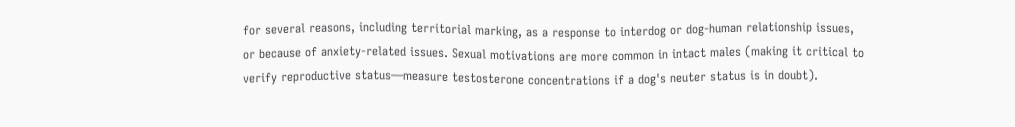for several reasons, including territorial marking, as a response to interdog or dog-human relationship issues, or because of anxiety-related issues. Sexual motivations are more common in intact males (making it critical to verify reproductive status—measure testosterone concentrations if a dog's neuter status is in doubt).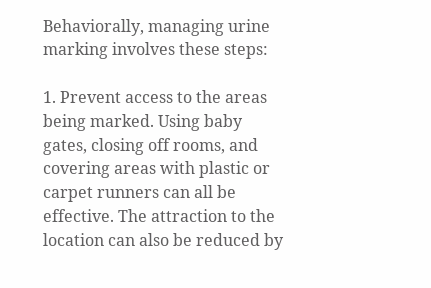Behaviorally, managing urine marking involves these steps:

1. Prevent access to the areas being marked. Using baby gates, closing off rooms, and covering areas with plastic or carpet runners can all be effective. The attraction to the location can also be reduced by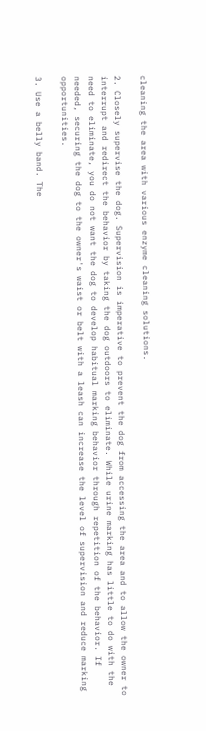cleaning the area with various enzyme cleaning solutions.

2. Closely supervise the dog. Supervision is imperative to prevent the dog from accessing the area and to allow the owner to interrupt and redirect the behavior by taking the dog outdoors to eliminate. While urine marking has little to do with the need to eliminate, you do not want the dog to develop habitual marking behavior through repetition of the behavior. If needed, securing the dog to the owner's waist or belt with a leash can increase the level of supervision and reduce marking opportunities.

3. Use a belly band. The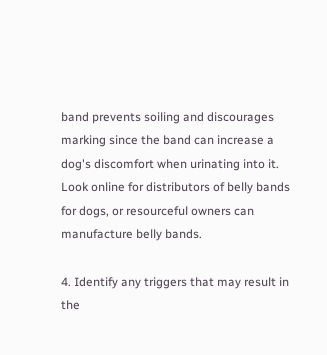band prevents soiling and discourages marking since the band can increase a dog's discomfort when urinating into it. Look online for distributors of belly bands for dogs, or resourceful owners can manufacture belly bands.

4. Identify any triggers that may result in the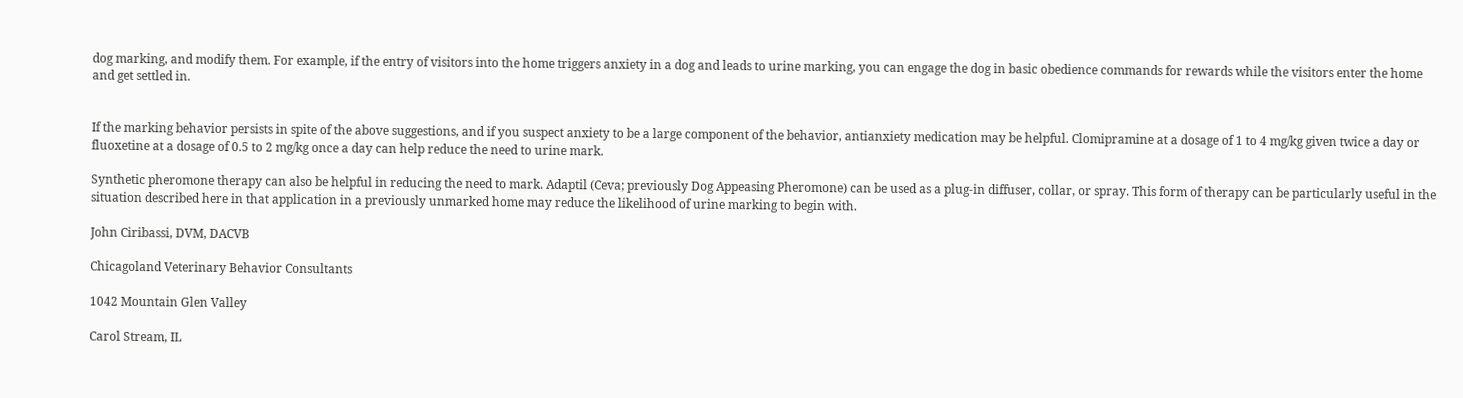dog marking, and modify them. For example, if the entry of visitors into the home triggers anxiety in a dog and leads to urine marking, you can engage the dog in basic obedience commands for rewards while the visitors enter the home and get settled in.


If the marking behavior persists in spite of the above suggestions, and if you suspect anxiety to be a large component of the behavior, antianxiety medication may be helpful. Clomipramine at a dosage of 1 to 4 mg/kg given twice a day or fluoxetine at a dosage of 0.5 to 2 mg/kg once a day can help reduce the need to urine mark.

Synthetic pheromone therapy can also be helpful in reducing the need to mark. Adaptil (Ceva; previously Dog Appeasing Pheromone) can be used as a plug-in diffuser, collar, or spray. This form of therapy can be particularly useful in the situation described here in that application in a previously unmarked home may reduce the likelihood of urine marking to begin with.

John Ciribassi, DVM, DACVB

Chicagoland Veterinary Behavior Consultants

1042 Mountain Glen Valley

Carol Stream, IL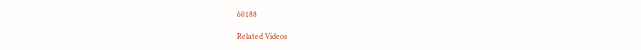60188

Related Videos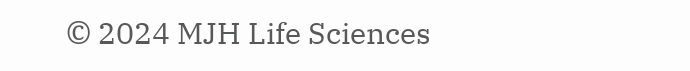© 2024 MJH Life Sciences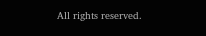All rights reserved.